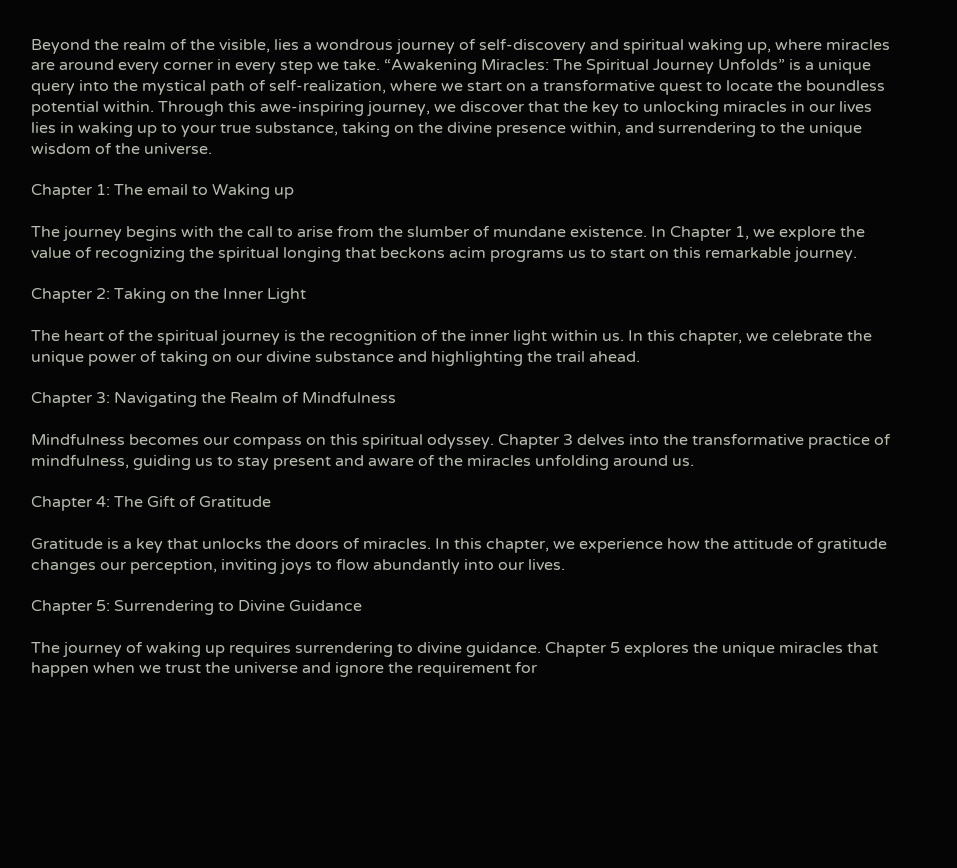Beyond the realm of the visible, lies a wondrous journey of self-discovery and spiritual waking up, where miracles are around every corner in every step we take. “Awakening Miracles: The Spiritual Journey Unfolds” is a unique query into the mystical path of self-realization, where we start on a transformative quest to locate the boundless potential within. Through this awe-inspiring journey, we discover that the key to unlocking miracles in our lives lies in waking up to your true substance, taking on the divine presence within, and surrendering to the unique wisdom of the universe.

Chapter 1: The email to Waking up

The journey begins with the call to arise from the slumber of mundane existence. In Chapter 1, we explore the value of recognizing the spiritual longing that beckons acim programs us to start on this remarkable journey.

Chapter 2: Taking on the Inner Light

The heart of the spiritual journey is the recognition of the inner light within us. In this chapter, we celebrate the unique power of taking on our divine substance and highlighting the trail ahead.

Chapter 3: Navigating the Realm of Mindfulness

Mindfulness becomes our compass on this spiritual odyssey. Chapter 3 delves into the transformative practice of mindfulness, guiding us to stay present and aware of the miracles unfolding around us.

Chapter 4: The Gift of Gratitude

Gratitude is a key that unlocks the doors of miracles. In this chapter, we experience how the attitude of gratitude changes our perception, inviting joys to flow abundantly into our lives.

Chapter 5: Surrendering to Divine Guidance

The journey of waking up requires surrendering to divine guidance. Chapter 5 explores the unique miracles that happen when we trust the universe and ignore the requirement for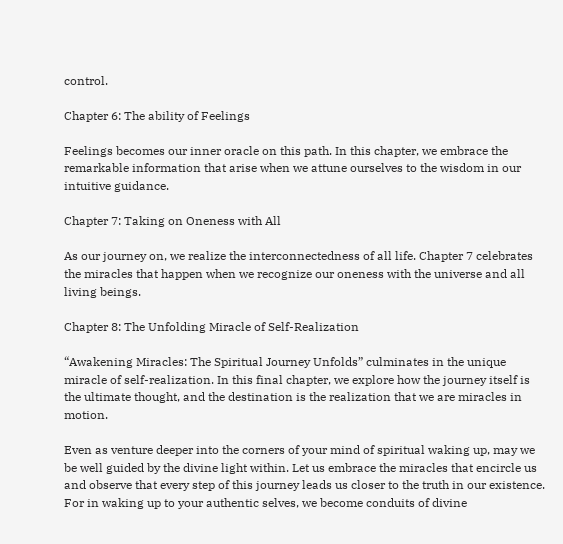control.

Chapter 6: The ability of Feelings

Feelings becomes our inner oracle on this path. In this chapter, we embrace the remarkable information that arise when we attune ourselves to the wisdom in our intuitive guidance.

Chapter 7: Taking on Oneness with All

As our journey on, we realize the interconnectedness of all life. Chapter 7 celebrates the miracles that happen when we recognize our oneness with the universe and all living beings.

Chapter 8: The Unfolding Miracle of Self-Realization

“Awakening Miracles: The Spiritual Journey Unfolds” culminates in the unique miracle of self-realization. In this final chapter, we explore how the journey itself is the ultimate thought, and the destination is the realization that we are miracles in motion.

Even as venture deeper into the corners of your mind of spiritual waking up, may we be well guided by the divine light within. Let us embrace the miracles that encircle us and observe that every step of this journey leads us closer to the truth in our existence. For in waking up to your authentic selves, we become conduits of divine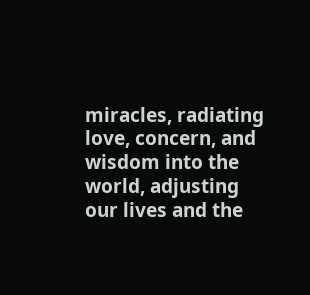miracles, radiating love, concern, and wisdom into the world, adjusting our lives and the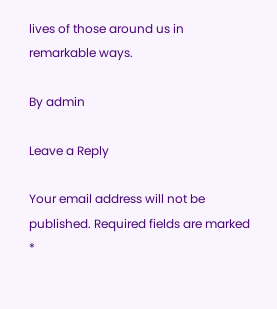lives of those around us in remarkable ways.

By admin

Leave a Reply

Your email address will not be published. Required fields are marked *